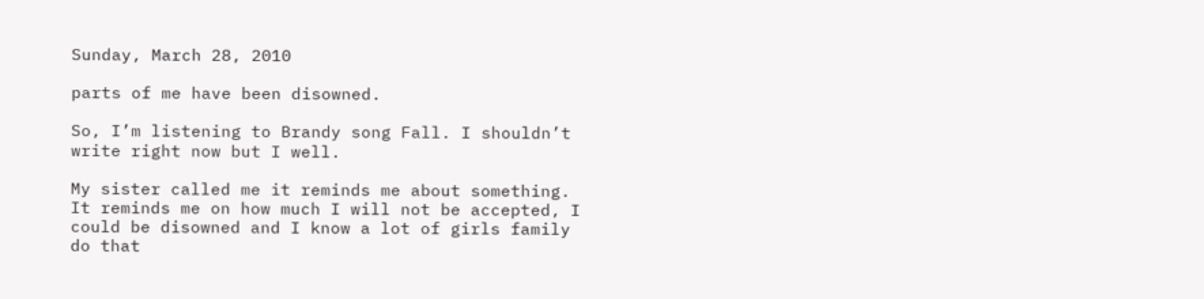Sunday, March 28, 2010

parts of me have been disowned.

So, I’m listening to Brandy song Fall. I shouldn’t write right now but I well.

My sister called me it reminds me about something. It reminds me on how much I will not be accepted, I could be disowned and I know a lot of girls family do that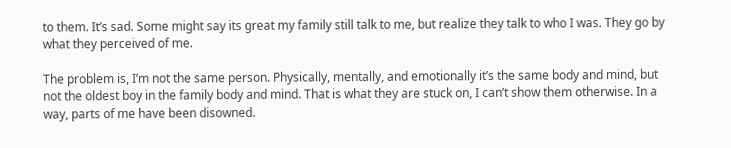to them. It’s sad. Some might say its great my family still talk to me, but realize they talk to who I was. They go by what they perceived of me.

The problem is, I’m not the same person. Physically, mentally, and emotionally it’s the same body and mind, but not the oldest boy in the family body and mind. That is what they are stuck on, I can’t show them otherwise. In a way, parts of me have been disowned.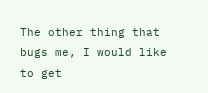The other thing that bugs me, I would like to get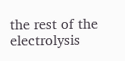the rest of the electrolysis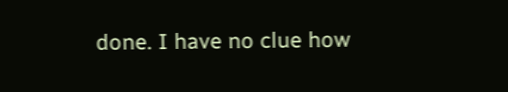done. I have no clue how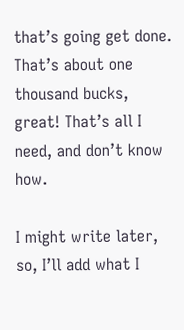that’s going get done. That’s about one thousand bucks, great! That’s all I need, and don’t know how.

I might write later, so, I’ll add what I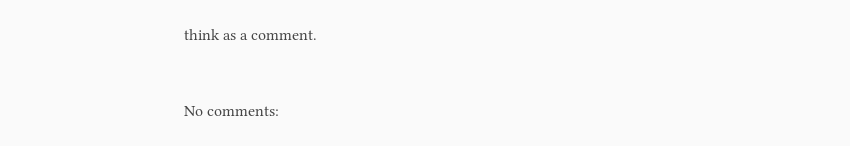think as a comment.


No comments: